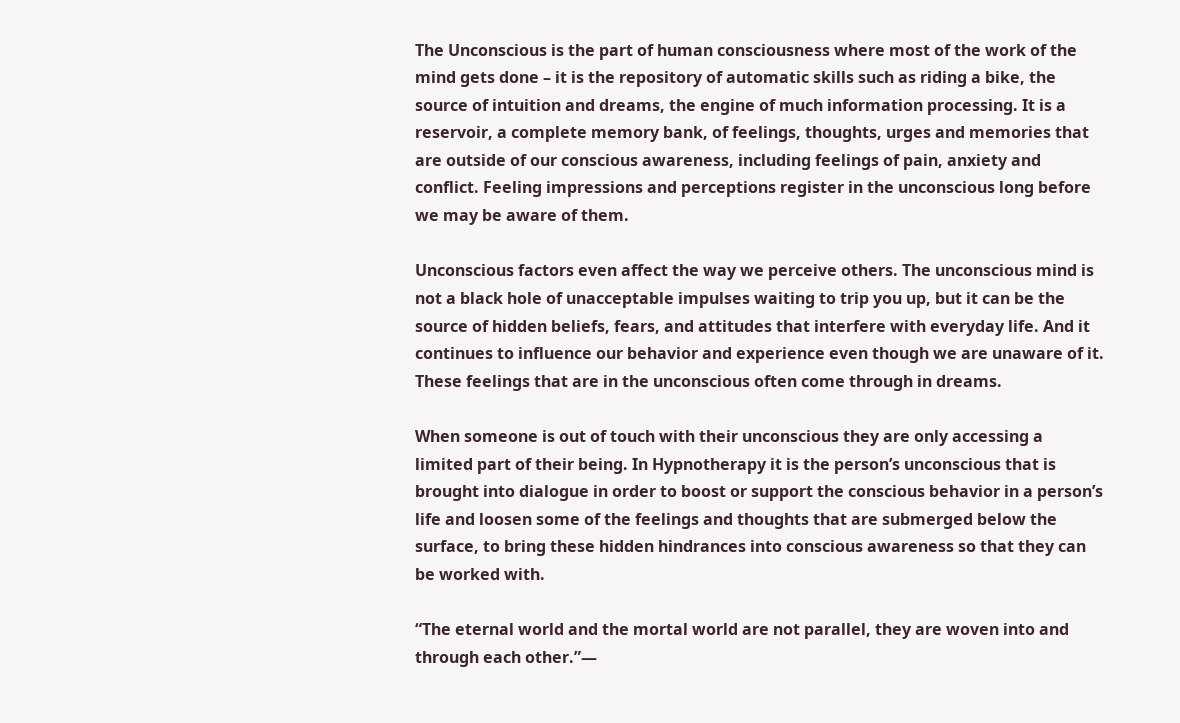The Unconscious is the part of human consciousness where most of the work of the mind gets done – it is the repository of automatic skills such as riding a bike, the source of intuition and dreams, the engine of much information processing. It is a reservoir, a complete memory bank, of feelings, thoughts, urges and memories that are outside of our conscious awareness, including feelings of pain, anxiety and conflict. Feeling impressions and perceptions register in the unconscious long before we may be aware of them.

Unconscious factors even affect the way we perceive others. The unconscious mind is not a black hole of unacceptable impulses waiting to trip you up, but it can be the source of hidden beliefs, fears, and attitudes that interfere with everyday life. And it continues to influence our behavior and experience even though we are unaware of it. These feelings that are in the unconscious often come through in dreams.

When someone is out of touch with their unconscious they are only accessing a limited part of their being. In Hypnotherapy it is the person’s unconscious that is brought into dialogue in order to boost or support the conscious behavior in a person’s life and loosen some of the feelings and thoughts that are submerged below the surface, to bring these hidden hindrances into conscious awareness so that they can be worked with.

“The eternal world and the mortal world are not parallel, they are woven into and through each other.”—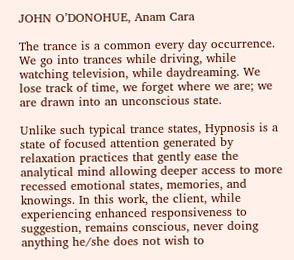JOHN O’DONOHUE, Anam Cara

The trance is a common every day occurrence. We go into trances while driving, while watching television, while daydreaming. We lose track of time, we forget where we are; we are drawn into an unconscious state.

Unlike such typical trance states, Hypnosis is a state of focused attention generated by relaxation practices that gently ease the analytical mind allowing deeper access to more recessed emotional states, memories, and knowings. In this work, the client, while experiencing enhanced responsiveness to suggestion, remains conscious, never doing anything he/she does not wish to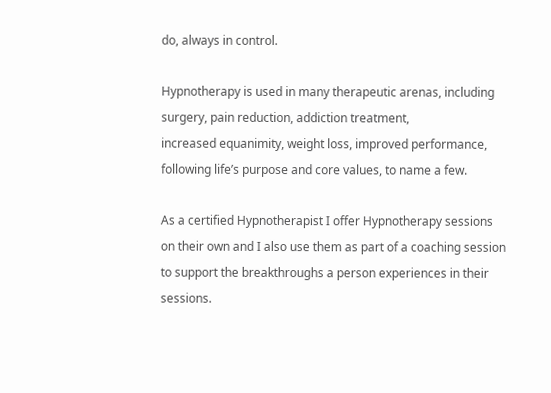do, always in control.

Hypnotherapy is used in many therapeutic arenas, including surgery, pain reduction, addiction treatment,
increased equanimity, weight loss, improved performance, following life’s purpose and core values, to name a few.

As a certified Hypnotherapist I offer Hypnotherapy sessions on their own and I also use them as part of a coaching session to support the breakthroughs a person experiences in their sessions.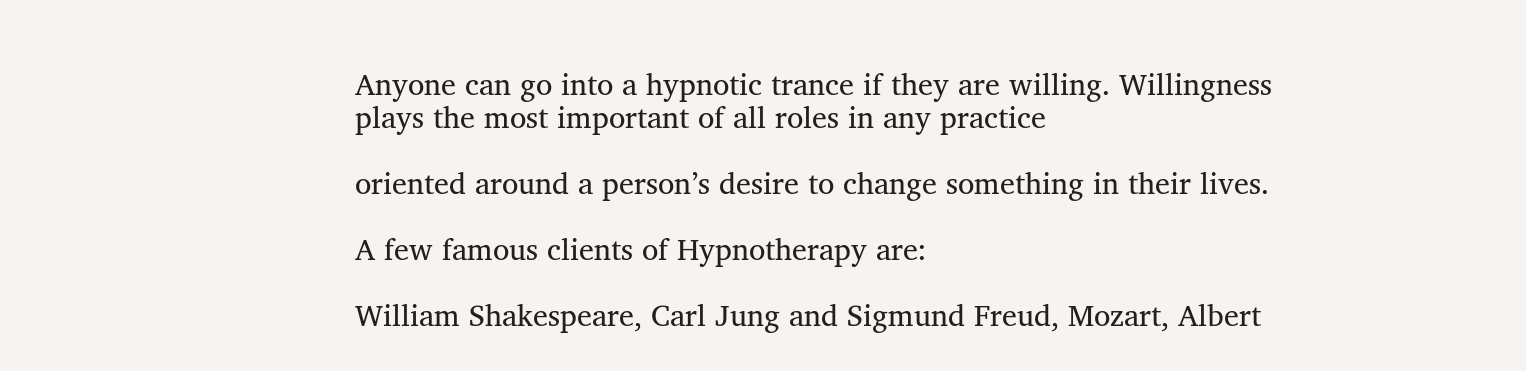Anyone can go into a hypnotic trance if they are willing. Willingness plays the most important of all roles in any practice

oriented around a person’s desire to change something in their lives.

A few famous clients of Hypnotherapy are:

William Shakespeare, Carl Jung and Sigmund Freud, Mozart, Albert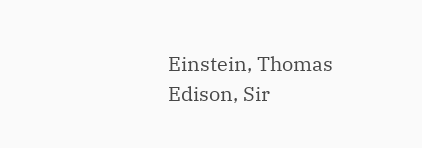Einstein, Thomas Edison, Sir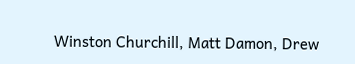Winston Churchill, Matt Damon, Drew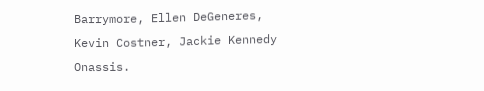Barrymore, Ellen DeGeneres, Kevin Costner, Jackie Kennedy Onassis.